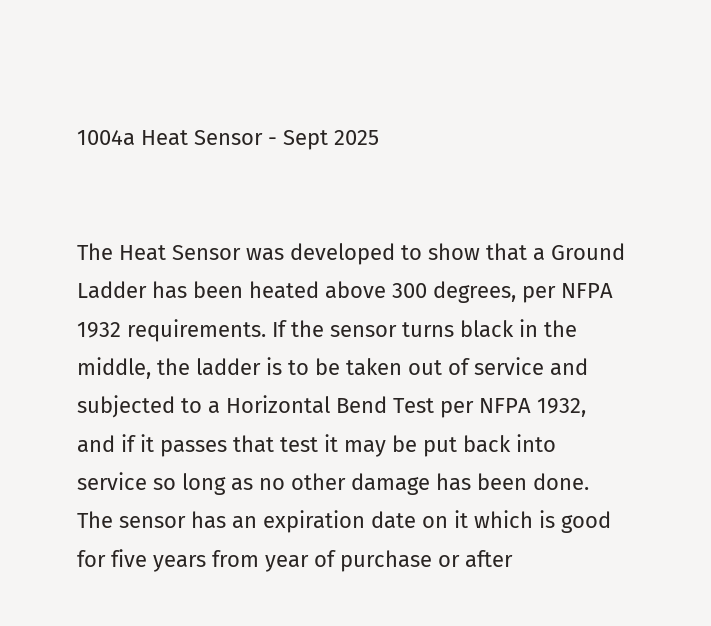1004a Heat Sensor - Sept 2025


The Heat Sensor was developed to show that a Ground Ladder has been heated above 300 degrees, per NFPA 1932 requirements. If the sensor turns black in the middle, the ladder is to be taken out of service and subjected to a Horizontal Bend Test per NFPA 1932, and if it passes that test it may be put back into service so long as no other damage has been done. The sensor has an expiration date on it which is good for five years from year of purchase or after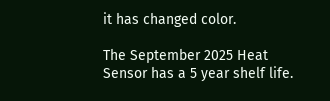it has changed color.

The September 2025 Heat Sensor has a 5 year shelf life.